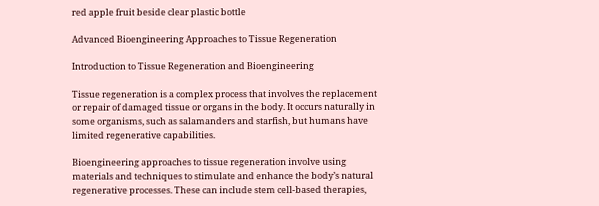red apple fruit beside clear plastic bottle

Advanced Bioengineering Approaches to Tissue Regeneration

Introduction to Tissue Regeneration and Bioengineering

Tissue regeneration is a complex process that involves the replacement or repair of damaged tissue or organs in the body. It occurs naturally in some organisms, such as salamanders and starfish, but humans have limited regenerative capabilities.

Bioengineering approaches to tissue regeneration involve using materials and techniques to stimulate and enhance the body’s natural regenerative processes. These can include stem cell-based therapies,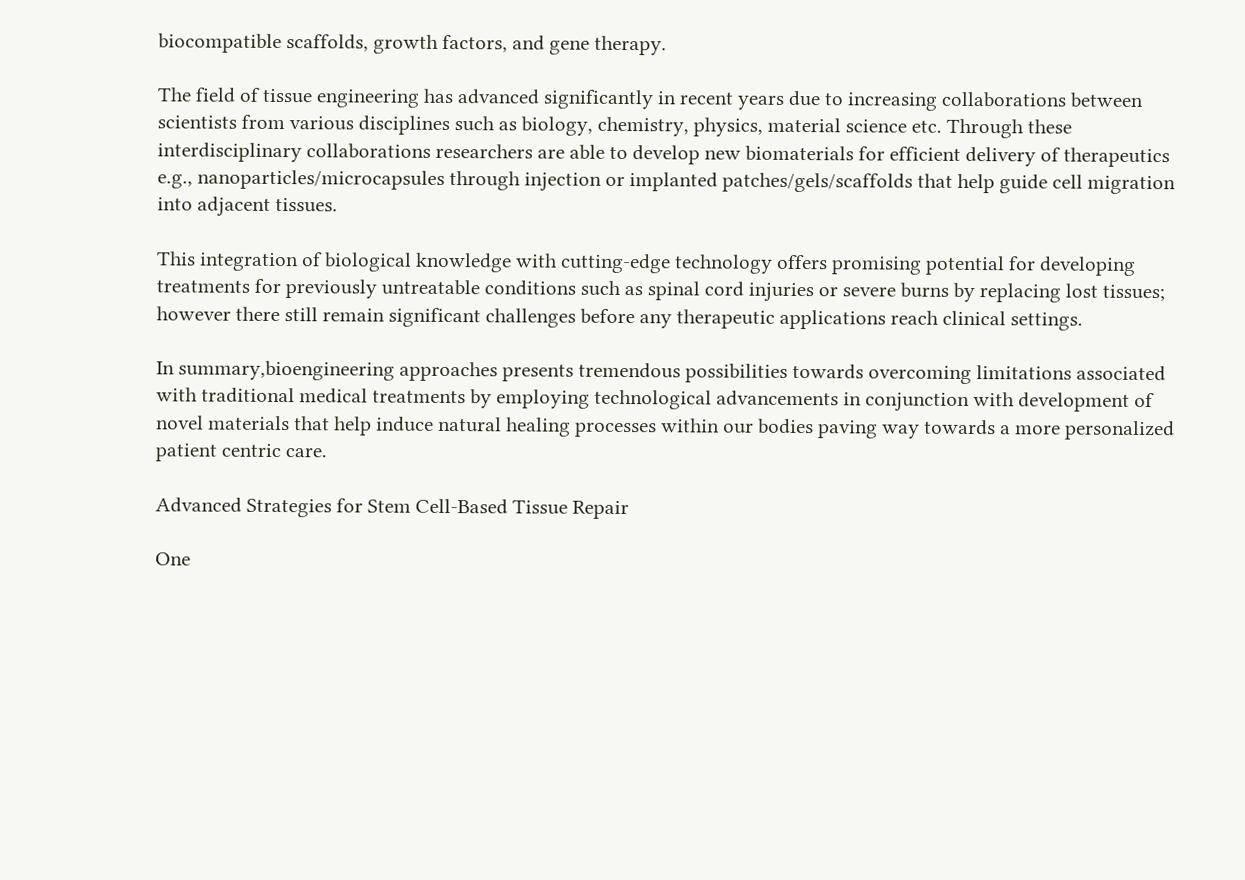biocompatible scaffolds, growth factors, and gene therapy.

The field of tissue engineering has advanced significantly in recent years due to increasing collaborations between scientists from various disciplines such as biology, chemistry, physics, material science etc. Through these interdisciplinary collaborations researchers are able to develop new biomaterials for efficient delivery of therapeutics e.g., nanoparticles/microcapsules through injection or implanted patches/gels/scaffolds that help guide cell migration into adjacent tissues.

This integration of biological knowledge with cutting-edge technology offers promising potential for developing treatments for previously untreatable conditions such as spinal cord injuries or severe burns by replacing lost tissues; however there still remain significant challenges before any therapeutic applications reach clinical settings.

In summary,bioengineering approaches presents tremendous possibilities towards overcoming limitations associated with traditional medical treatments by employing technological advancements in conjunction with development of novel materials that help induce natural healing processes within our bodies paving way towards a more personalized patient centric care.

Advanced Strategies for Stem Cell-Based Tissue Repair

One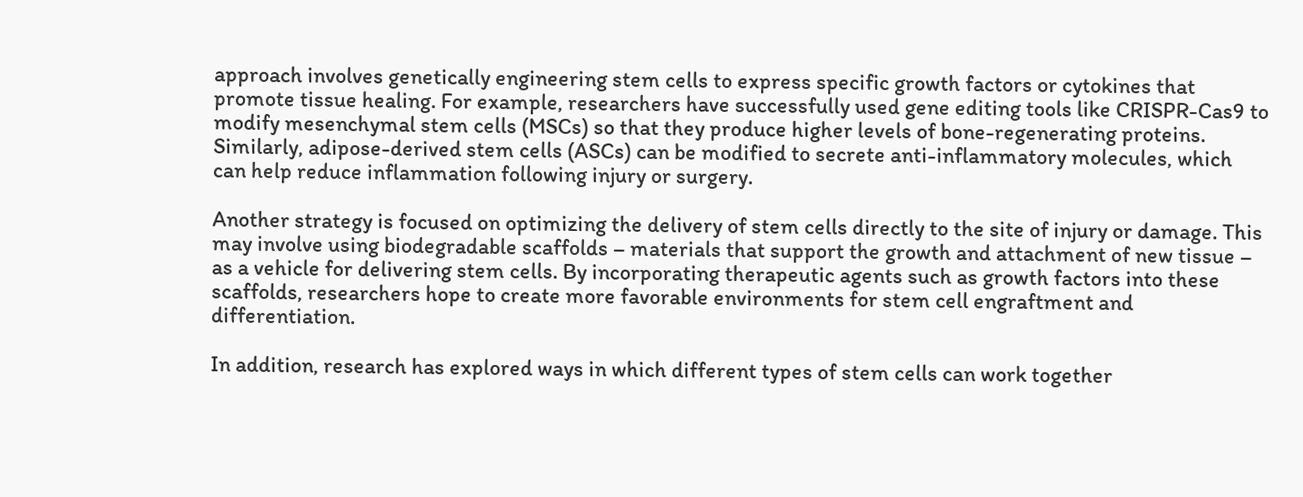approach involves genetically engineering stem cells to express specific growth factors or cytokines that promote tissue healing. For example, researchers have successfully used gene editing tools like CRISPR-Cas9 to modify mesenchymal stem cells (MSCs) so that they produce higher levels of bone-regenerating proteins. Similarly, adipose-derived stem cells (ASCs) can be modified to secrete anti-inflammatory molecules, which can help reduce inflammation following injury or surgery.

Another strategy is focused on optimizing the delivery of stem cells directly to the site of injury or damage. This may involve using biodegradable scaffolds – materials that support the growth and attachment of new tissue – as a vehicle for delivering stem cells. By incorporating therapeutic agents such as growth factors into these scaffolds, researchers hope to create more favorable environments for stem cell engraftment and differentiation.

In addition, research has explored ways in which different types of stem cells can work together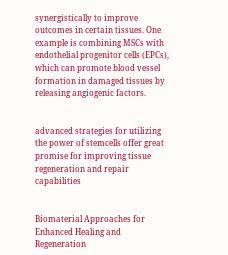synergistically to improve outcomes in certain tissues. One example is combining MSCs with endothelial progenitor cells (EPCs), which can promote blood vessel formation in damaged tissues by releasing angiogenic factors.


advanced strategies for utilizing the power of stemcells offer great promise for improving tissue regeneration and repair capabilities


Biomaterial Approaches for Enhanced Healing and Regeneration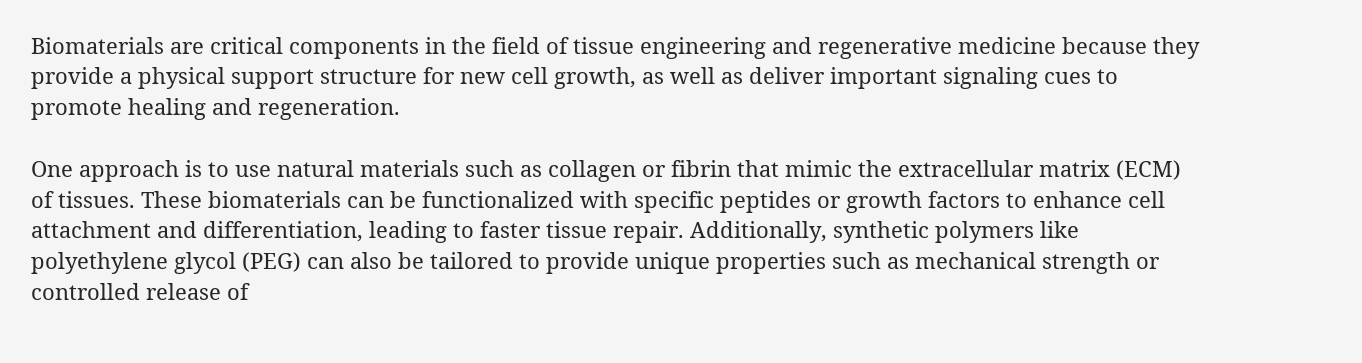Biomaterials are critical components in the field of tissue engineering and regenerative medicine because they provide a physical support structure for new cell growth, as well as deliver important signaling cues to promote healing and regeneration.

One approach is to use natural materials such as collagen or fibrin that mimic the extracellular matrix (ECM) of tissues. These biomaterials can be functionalized with specific peptides or growth factors to enhance cell attachment and differentiation, leading to faster tissue repair. Additionally, synthetic polymers like polyethylene glycol (PEG) can also be tailored to provide unique properties such as mechanical strength or controlled release of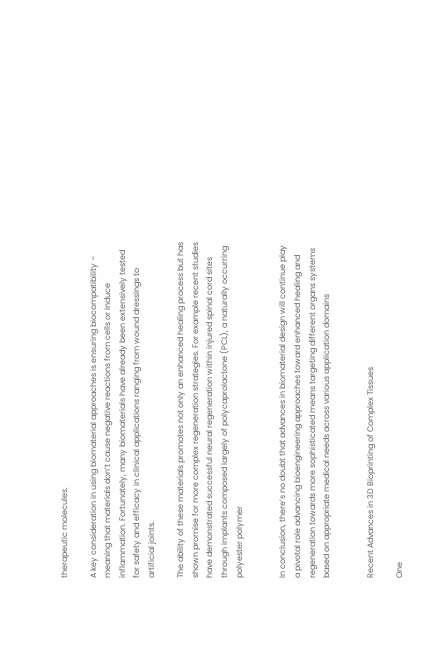therapeutic molecules.

A key consideration in using biomaterial approaches is ensuring biocompatibility – meaning that materials don’t cause negative reactions from cells or induce inflammation. Fortunately, many biomaterials have already been extensively tested for safety and efficacy in clinical applications ranging from wound dressings to artificial joints.

The ability of these materials promotes not only an enhanced healing process but has shown promise for more complex regeneration strategies. For example recent studies have demonstrated successful neural regeneration within injured spinal cord sites through implants composed largely of polycaprolactone (PCL), a naturally occurring polyester polymer


In conclusion, there’s no doubt that advances in biomaterial design will continue play a pivotal role advancing bioengineering approaches toward enhanced healing and regeneration towards more sophisticated means targeting different organs systems based on appropriate medical needs across various application domains


Recent Advances in 3D Bioprinting of Complex Tissues

One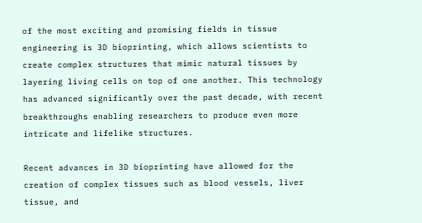of the most exciting and promising fields in tissue engineering is 3D bioprinting, which allows scientists to create complex structures that mimic natural tissues by layering living cells on top of one another. This technology has advanced significantly over the past decade, with recent breakthroughs enabling researchers to produce even more intricate and lifelike structures.

Recent advances in 3D bioprinting have allowed for the creation of complex tissues such as blood vessels, liver tissue, and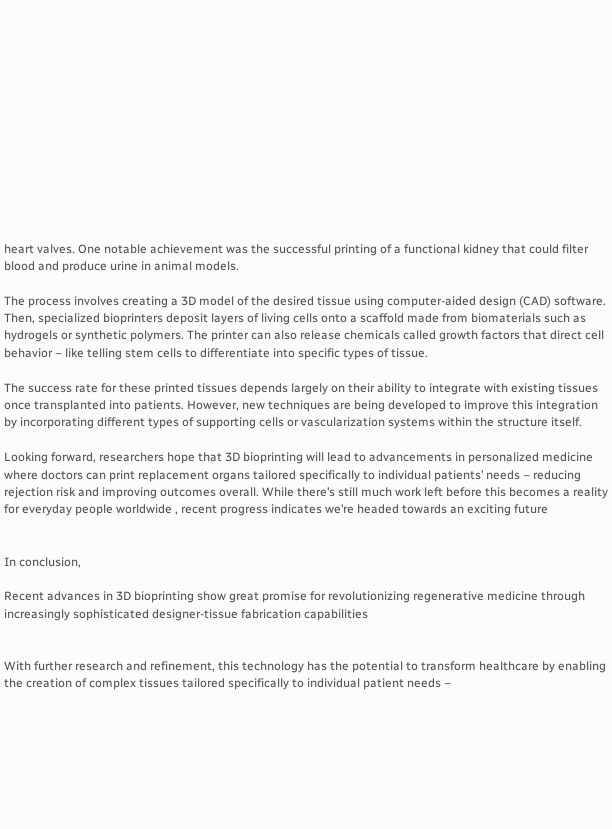heart valves. One notable achievement was the successful printing of a functional kidney that could filter blood and produce urine in animal models.

The process involves creating a 3D model of the desired tissue using computer-aided design (CAD) software. Then, specialized bioprinters deposit layers of living cells onto a scaffold made from biomaterials such as hydrogels or synthetic polymers. The printer can also release chemicals called growth factors that direct cell behavior – like telling stem cells to differentiate into specific types of tissue.

The success rate for these printed tissues depends largely on their ability to integrate with existing tissues once transplanted into patients. However, new techniques are being developed to improve this integration by incorporating different types of supporting cells or vascularization systems within the structure itself.

Looking forward, researchers hope that 3D bioprinting will lead to advancements in personalized medicine where doctors can print replacement organs tailored specifically to individual patients’ needs – reducing rejection risk and improving outcomes overall. While there’s still much work left before this becomes a reality for everyday people worldwide , recent progress indicates we’re headed towards an exciting future


In conclusion,

Recent advances in 3D bioprinting show great promise for revolutionizing regenerative medicine through increasingly sophisticated designer-tissue fabrication capabilities


With further research and refinement, this technology has the potential to transform healthcare by enabling the creation of complex tissues tailored specifically to individual patient needs –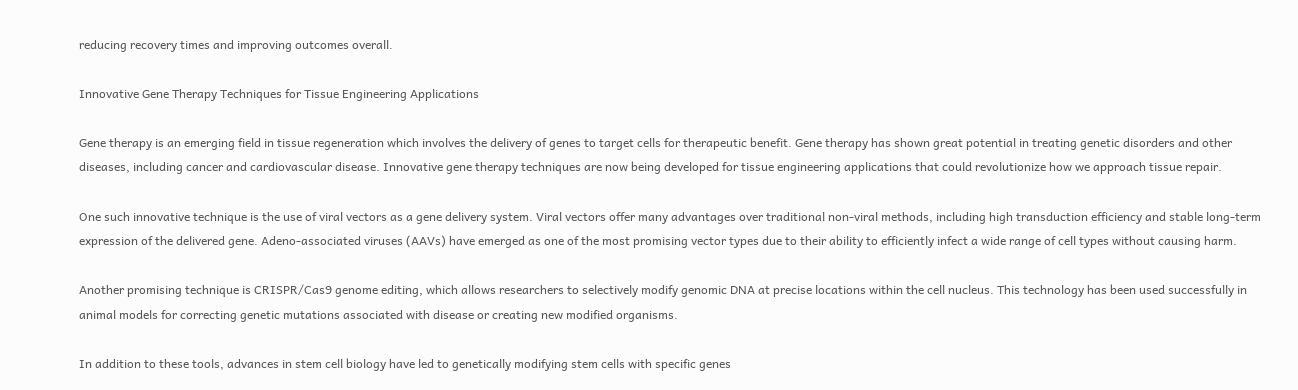reducing recovery times and improving outcomes overall.

Innovative Gene Therapy Techniques for Tissue Engineering Applications

Gene therapy is an emerging field in tissue regeneration which involves the delivery of genes to target cells for therapeutic benefit. Gene therapy has shown great potential in treating genetic disorders and other diseases, including cancer and cardiovascular disease. Innovative gene therapy techniques are now being developed for tissue engineering applications that could revolutionize how we approach tissue repair.

One such innovative technique is the use of viral vectors as a gene delivery system. Viral vectors offer many advantages over traditional non-viral methods, including high transduction efficiency and stable long-term expression of the delivered gene. Adeno-associated viruses (AAVs) have emerged as one of the most promising vector types due to their ability to efficiently infect a wide range of cell types without causing harm.

Another promising technique is CRISPR/Cas9 genome editing, which allows researchers to selectively modify genomic DNA at precise locations within the cell nucleus. This technology has been used successfully in animal models for correcting genetic mutations associated with disease or creating new modified organisms.

In addition to these tools, advances in stem cell biology have led to genetically modifying stem cells with specific genes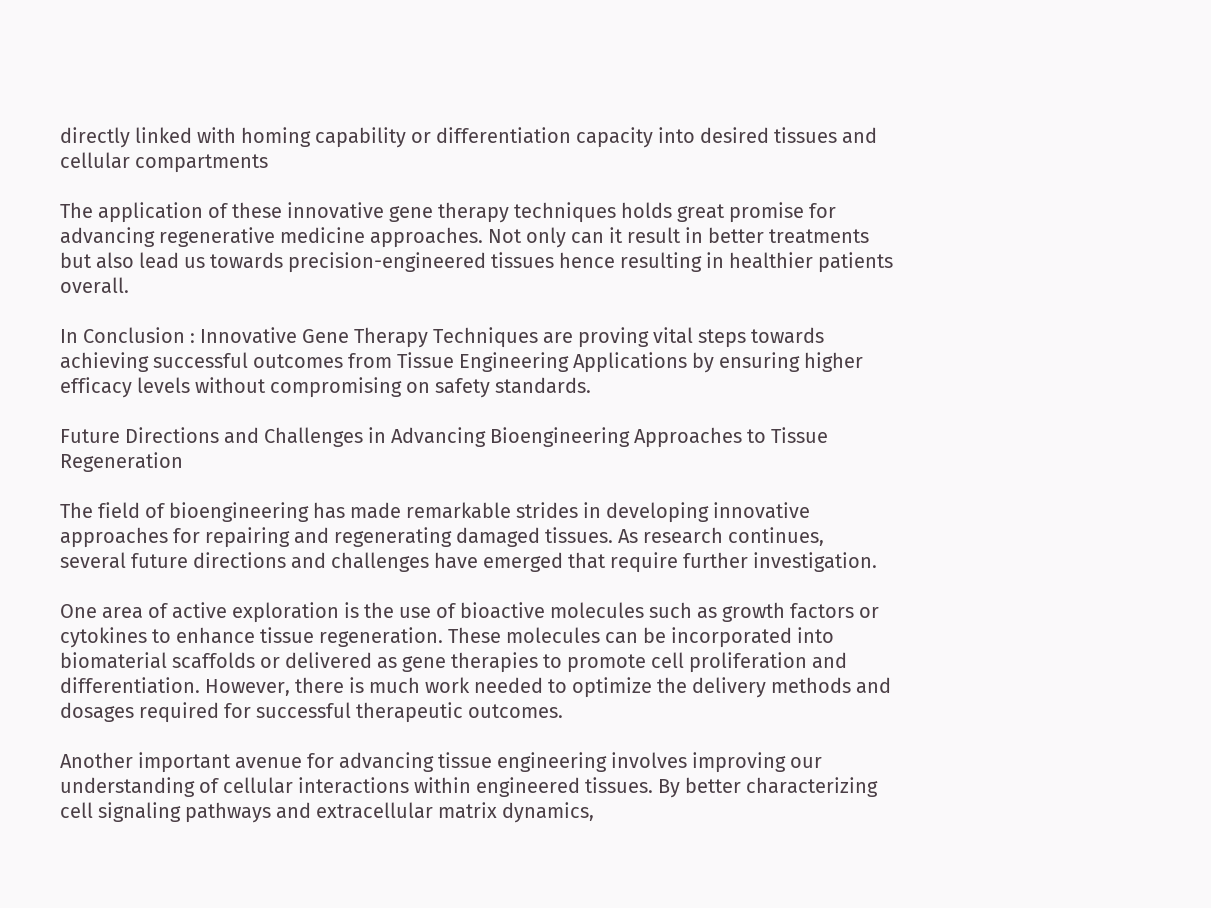directly linked with homing capability or differentiation capacity into desired tissues and cellular compartments

The application of these innovative gene therapy techniques holds great promise for advancing regenerative medicine approaches. Not only can it result in better treatments but also lead us towards precision-engineered tissues hence resulting in healthier patients overall.

In Conclusion : Innovative Gene Therapy Techniques are proving vital steps towards achieving successful outcomes from Tissue Engineering Applications by ensuring higher efficacy levels without compromising on safety standards.

Future Directions and Challenges in Advancing Bioengineering Approaches to Tissue Regeneration

The field of bioengineering has made remarkable strides in developing innovative approaches for repairing and regenerating damaged tissues. As research continues, several future directions and challenges have emerged that require further investigation.

One area of active exploration is the use of bioactive molecules such as growth factors or cytokines to enhance tissue regeneration. These molecules can be incorporated into biomaterial scaffolds or delivered as gene therapies to promote cell proliferation and differentiation. However, there is much work needed to optimize the delivery methods and dosages required for successful therapeutic outcomes.

Another important avenue for advancing tissue engineering involves improving our understanding of cellular interactions within engineered tissues. By better characterizing cell signaling pathways and extracellular matrix dynamics,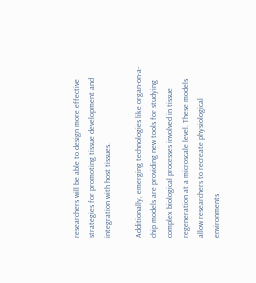researchers will be able to design more effective strategies for promoting tissue development and integration with host tissues.

Additionally, emerging technologies like organ-on-a-chip models are providing new tools for studying complex biological processes involved in tissue regeneration at a microscale level. These models allow researchers to recreate physiological environments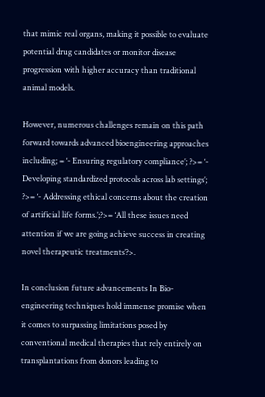that mimic real organs, making it possible to evaluate potential drug candidates or monitor disease progression with higher accuracy than traditional animal models.

However, numerous challenges remain on this path forward towards advanced bioengineering approaches including; = ‘- Ensuring regulatory compliance’; ?>= ‘- Developing standardized protocols across lab settings’; ?>= ‘- Addressing ethical concerns about the creation of artificial life forms.’;?>= ‘All these issues need attention if we are going achieve success in creating novel therapeutic treatments’?>.

In conclusion future advancements In Bio-engineering techniques hold immense promise when it comes to surpassing limitations posed by conventional medical therapies that rely entirely on transplantations from donors leading to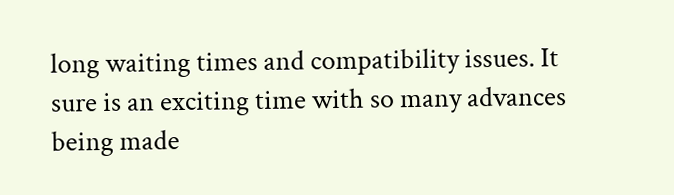long waiting times and compatibility issues. It sure is an exciting time with so many advances being made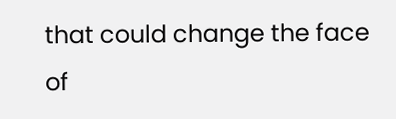that could change the face of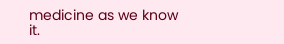medicine as we know it.